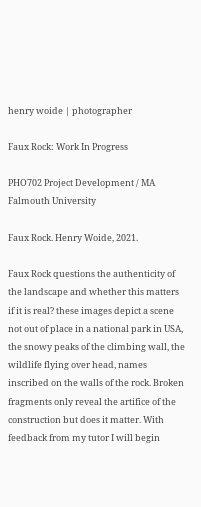henry woide | photographer

Faux Rock: Work In Progress

PHO702 Project Development / MA Falmouth University

Faux Rock. Henry Woide, 2021.

Faux Rock questions the authenticity of the landscape and whether this matters if it is real? these images depict a scene not out of place in a national park in USA, the snowy peaks of the climbing wall, the wildlife flying over head, names inscribed on the walls of the rock. Broken fragments only reveal the artifice of the construction but does it matter. With feedback from my tutor I will begin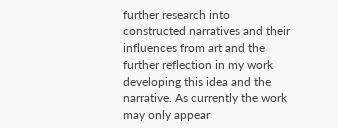further research into constructed narratives and their influences from art and the further reflection in my work developing this idea and the narrative. As currently the work may only appear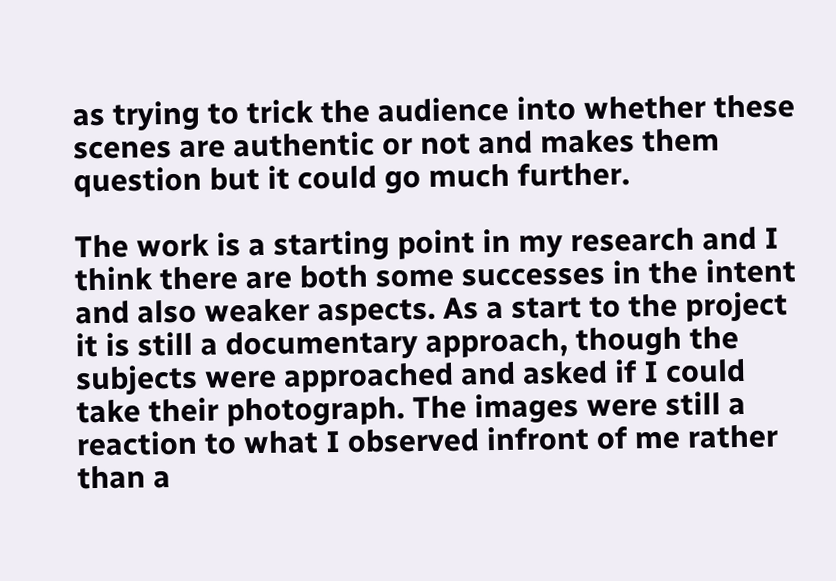as trying to trick the audience into whether these scenes are authentic or not and makes them question but it could go much further.

The work is a starting point in my research and I think there are both some successes in the intent and also weaker aspects. As a start to the project it is still a documentary approach, though the subjects were approached and asked if I could take their photograph. The images were still a reaction to what I observed infront of me rather than a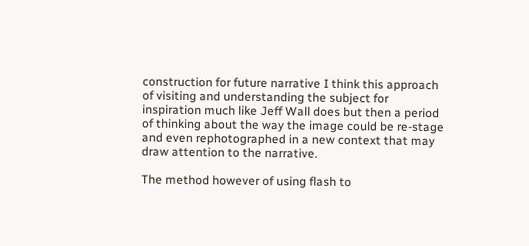construction for future narrative I think this approach of visiting and understanding the subject for inspiration much like Jeff Wall does but then a period of thinking about the way the image could be re-stage and even rephotographed in a new context that may draw attention to the narrative.

The method however of using flash to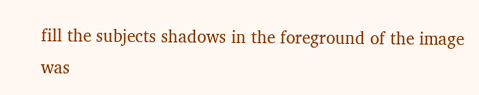fill the subjects shadows in the foreground of the image was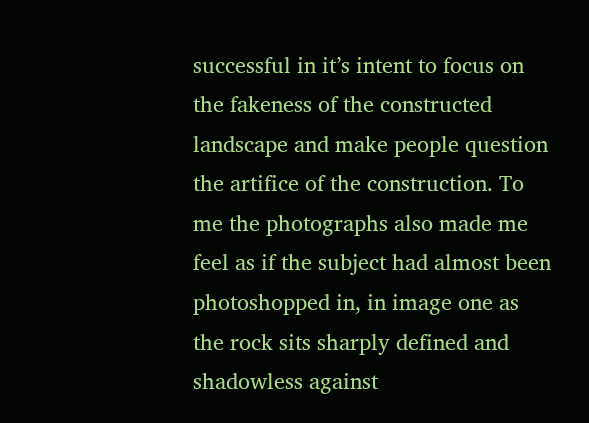successful in it’s intent to focus on the fakeness of the constructed landscape and make people question the artifice of the construction. To me the photographs also made me feel as if the subject had almost been photoshopped in, in image one as the rock sits sharply defined and shadowless against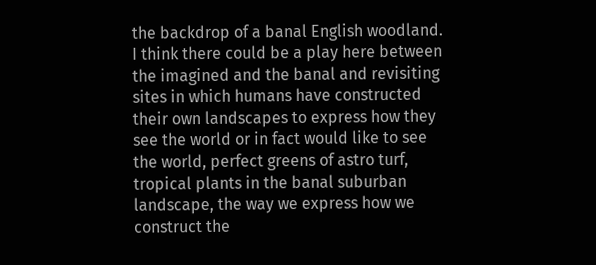the backdrop of a banal English woodland. I think there could be a play here between the imagined and the banal and revisiting sites in which humans have constructed their own landscapes to express how they see the world or in fact would like to see the world, perfect greens of astro turf, tropical plants in the banal suburban landscape, the way we express how we construct the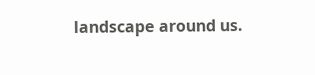landscape around us.